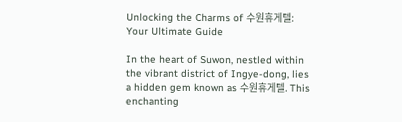Unlocking the Charms of 수원휴게텔: Your Ultimate Guide

In the heart of Suwon, nestled within the vibrant district of Ingye-dong, lies a hidden gem known as 수원휴게텔. This enchanting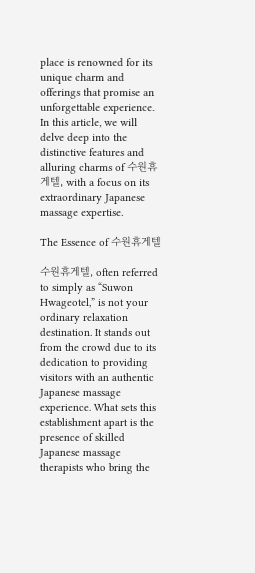place is renowned for its unique charm and offerings that promise an unforgettable experience. In this article, we will delve deep into the distinctive features and alluring charms of 수원휴게텔, with a focus on its extraordinary Japanese massage expertise.

The Essence of 수원휴게텔

수원휴게텔, often referred to simply as “Suwon Hwageotel,” is not your ordinary relaxation destination. It stands out from the crowd due to its dedication to providing visitors with an authentic Japanese massage experience. What sets this establishment apart is the presence of skilled Japanese massage therapists who bring the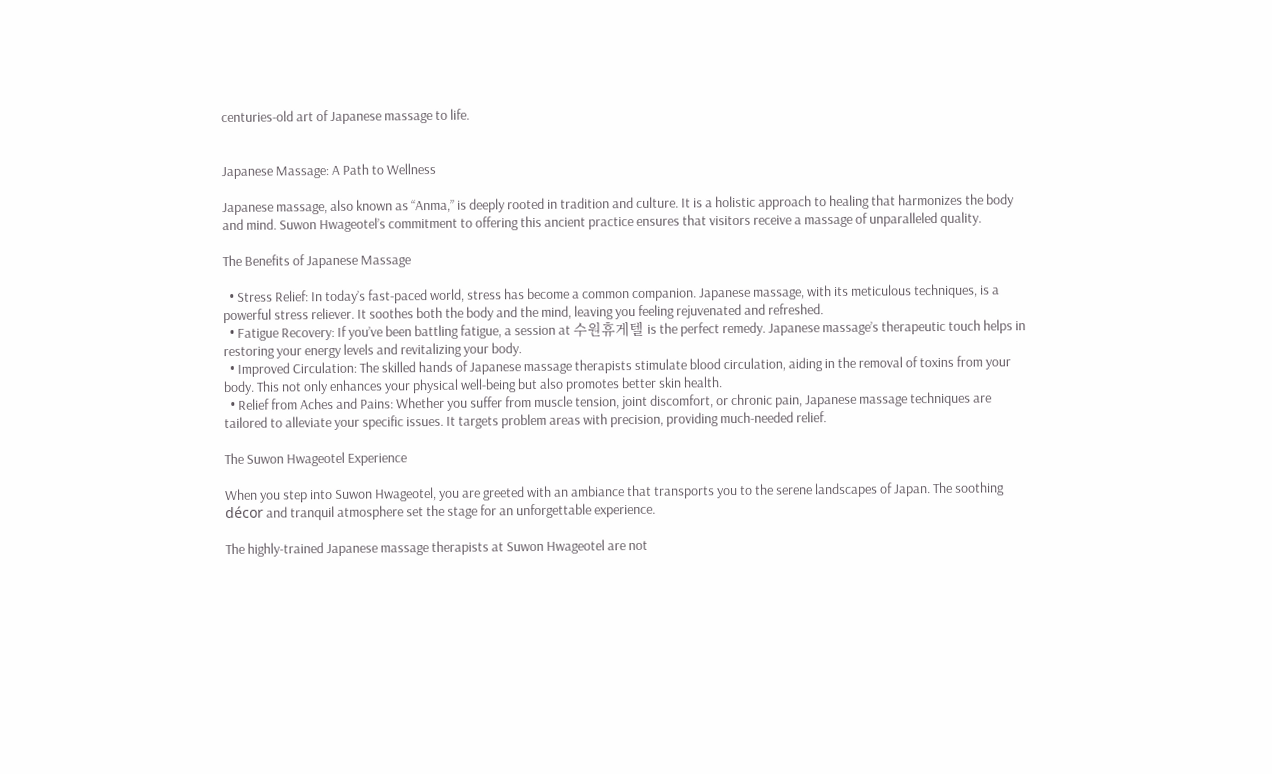centuries-old art of Japanese massage to life.


Japanese Massage: A Path to Wellness

Japanese massage, also known as “Anma,” is deeply rooted in tradition and culture. It is a holistic approach to healing that harmonizes the body and mind. Suwon Hwageotel’s commitment to offering this ancient practice ensures that visitors receive a massage of unparalleled quality.

The Benefits of Japanese Massage

  • Stress Relief: In today’s fast-paced world, stress has become a common companion. Japanese massage, with its meticulous techniques, is a powerful stress reliever. It soothes both the body and the mind, leaving you feeling rejuvenated and refreshed.
  • Fatigue Recovery: If you’ve been battling fatigue, a session at 수원휴게텔 is the perfect remedy. Japanese massage’s therapeutic touch helps in restoring your energy levels and revitalizing your body.
  • Improved Circulation: The skilled hands of Japanese massage therapists stimulate blood circulation, aiding in the removal of toxins from your body. This not only enhances your physical well-being but also promotes better skin health.
  • Relief from Aches and Pains: Whether you suffer from muscle tension, joint discomfort, or chronic pain, Japanese massage techniques are tailored to alleviate your specific issues. It targets problem areas with precision, providing much-needed relief.

The Suwon Hwageotel Experience

When you step into Suwon Hwageotel, you are greeted with an ambiance that transports you to the serene landscapes of Japan. The soothing décor and tranquil atmosphere set the stage for an unforgettable experience.

The highly-trained Japanese massage therapists at Suwon Hwageotel are not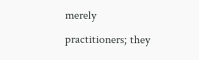merely practitioners; they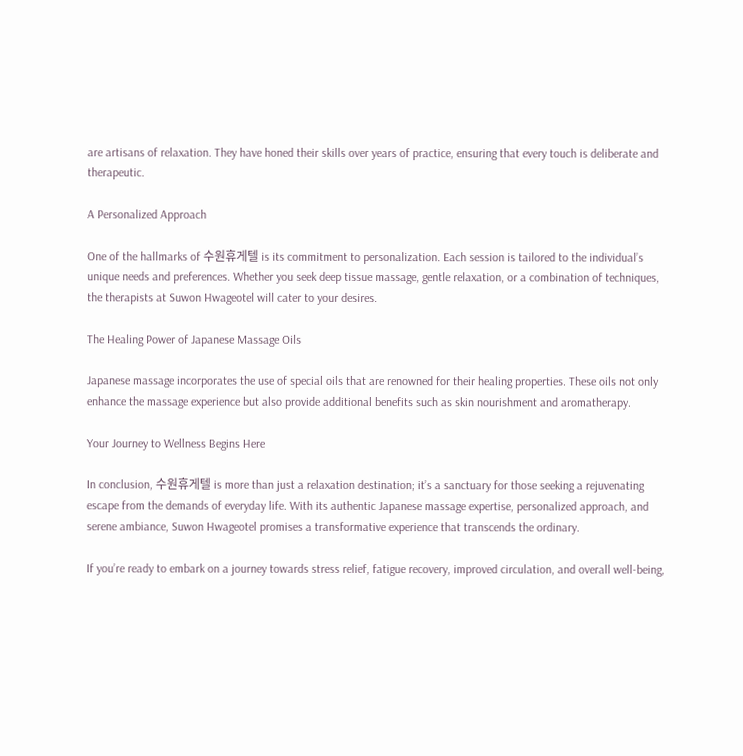are artisans of relaxation. They have honed their skills over years of practice, ensuring that every touch is deliberate and therapeutic.

A Personalized Approach

One of the hallmarks of 수원휴게텔 is its commitment to personalization. Each session is tailored to the individual’s unique needs and preferences. Whether you seek deep tissue massage, gentle relaxation, or a combination of techniques, the therapists at Suwon Hwageotel will cater to your desires.

The Healing Power of Japanese Massage Oils

Japanese massage incorporates the use of special oils that are renowned for their healing properties. These oils not only enhance the massage experience but also provide additional benefits such as skin nourishment and aromatherapy.

Your Journey to Wellness Begins Here

In conclusion, 수원휴게텔 is more than just a relaxation destination; it’s a sanctuary for those seeking a rejuvenating escape from the demands of everyday life. With its authentic Japanese massage expertise, personalized approach, and serene ambiance, Suwon Hwageotel promises a transformative experience that transcends the ordinary.

If you’re ready to embark on a journey towards stress relief, fatigue recovery, improved circulation, and overall well-being,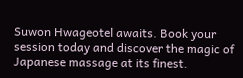Suwon Hwageotel awaits. Book your session today and discover the magic of Japanese massage at its finest.